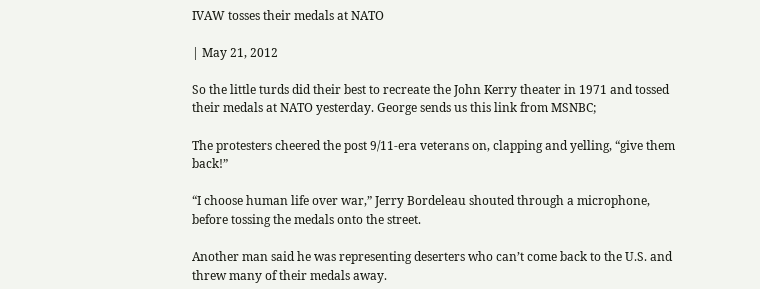IVAW tosses their medals at NATO

| May 21, 2012

So the little turds did their best to recreate the John Kerry theater in 1971 and tossed their medals at NATO yesterday. George sends us this link from MSNBC;

The protesters cheered the post 9/11-era veterans on, clapping and yelling, “give them back!”

“I choose human life over war,” Jerry Bordeleau shouted through a microphone, before tossing the medals onto the street.

Another man said he was representing deserters who can’t come back to the U.S. and threw many of their medals away.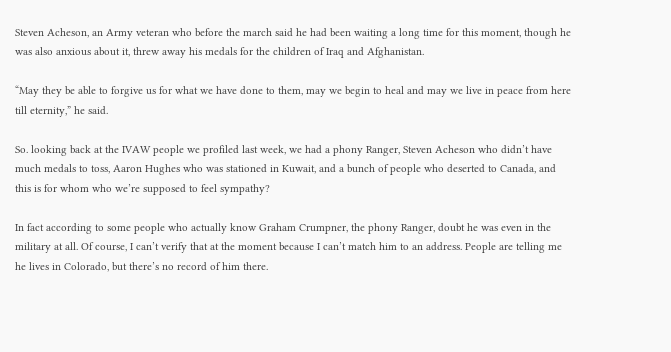Steven Acheson, an Army veteran who before the march said he had been waiting a long time for this moment, though he was also anxious about it, threw away his medals for the children of Iraq and Afghanistan.

“May they be able to forgive us for what we have done to them, may we begin to heal and may we live in peace from here till eternity,” he said.

So. looking back at the IVAW people we profiled last week, we had a phony Ranger, Steven Acheson who didn’t have much medals to toss, Aaron Hughes who was stationed in Kuwait, and a bunch of people who deserted to Canada, and this is for whom who we’re supposed to feel sympathy?

In fact according to some people who actually know Graham Crumpner, the phony Ranger, doubt he was even in the military at all. Of course, I can’t verify that at the moment because I can’t match him to an address. People are telling me he lives in Colorado, but there’s no record of him there.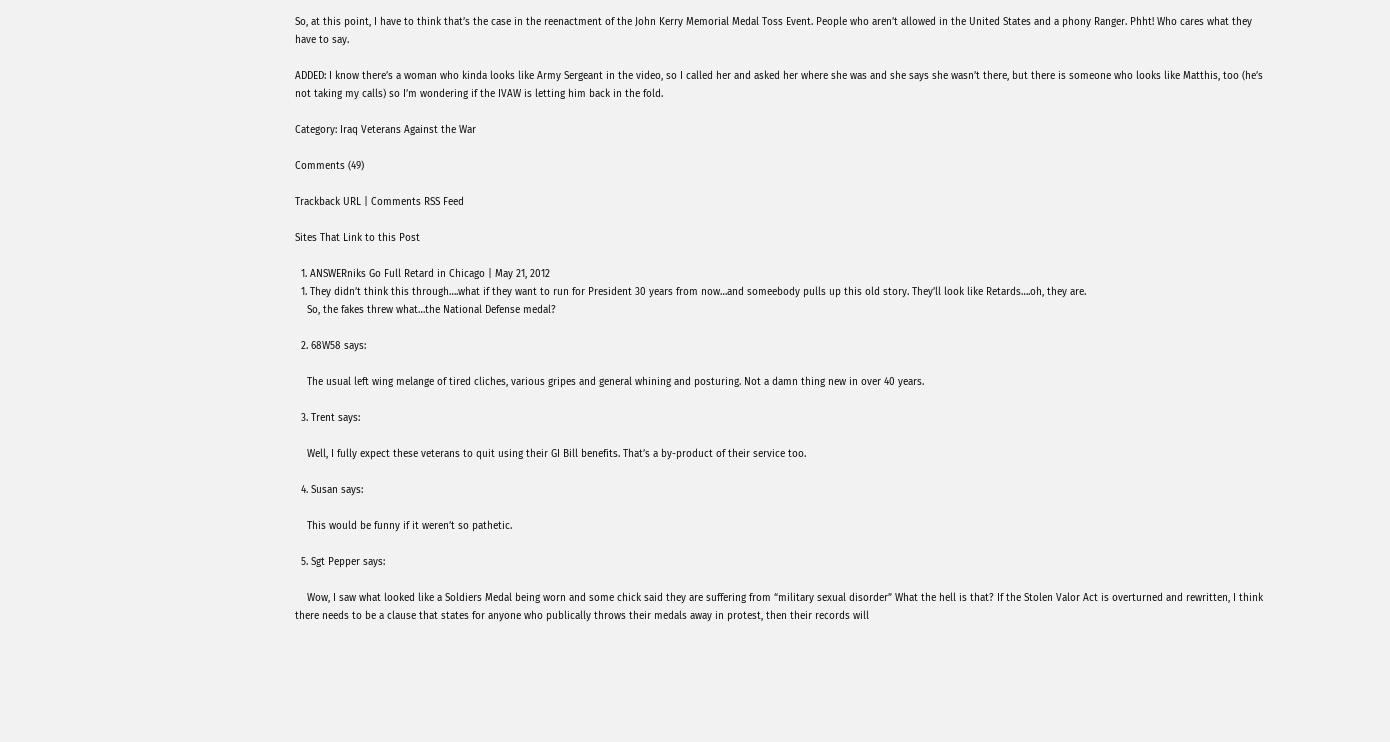So, at this point, I have to think that’s the case in the reenactment of the John Kerry Memorial Medal Toss Event. People who aren’t allowed in the United States and a phony Ranger. Phht! Who cares what they have to say.

ADDED: I know there’s a woman who kinda looks like Army Sergeant in the video, so I called her and asked her where she was and she says she wasn’t there, but there is someone who looks like Matthis, too (he’s not taking my calls) so I’m wondering if the IVAW is letting him back in the fold.

Category: Iraq Veterans Against the War

Comments (49)

Trackback URL | Comments RSS Feed

Sites That Link to this Post

  1. ANSWERniks Go Full Retard in Chicago | May 21, 2012
  1. They didn’t think this through….what if they want to run for President 30 years from now…and someebody pulls up this old story. They’ll look like Retards….oh, they are.
    So, the fakes threw what…the National Defense medal?

  2. 68W58 says:

    The usual left wing melange of tired cliches, various gripes and general whining and posturing. Not a damn thing new in over 40 years.

  3. Trent says:

    Well, I fully expect these veterans to quit using their GI Bill benefits. That’s a by-product of their service too.

  4. Susan says:

    This would be funny if it weren’t so pathetic.

  5. Sgt Pepper says:

    Wow, I saw what looked like a Soldiers Medal being worn and some chick said they are suffering from “military sexual disorder” What the hell is that? If the Stolen Valor Act is overturned and rewritten, I think there needs to be a clause that states for anyone who publically throws their medals away in protest, then their records will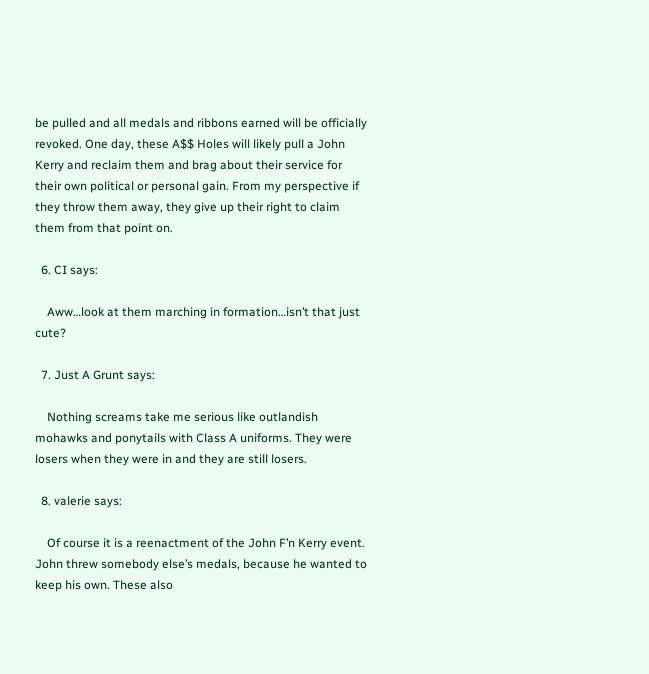be pulled and all medals and ribbons earned will be officially revoked. One day, these A$$ Holes will likely pull a John Kerry and reclaim them and brag about their service for their own political or personal gain. From my perspective if they throw them away, they give up their right to claim them from that point on.

  6. CI says:

    Aww…look at them marching in formation…isn’t that just cute?

  7. Just A Grunt says:

    Nothing screams take me serious like outlandish mohawks and ponytails with Class A uniforms. They were losers when they were in and they are still losers.

  8. valerie says:

    Of course it is a reenactment of the John F’n Kerry event. John threw somebody else’s medals, because he wanted to keep his own. These also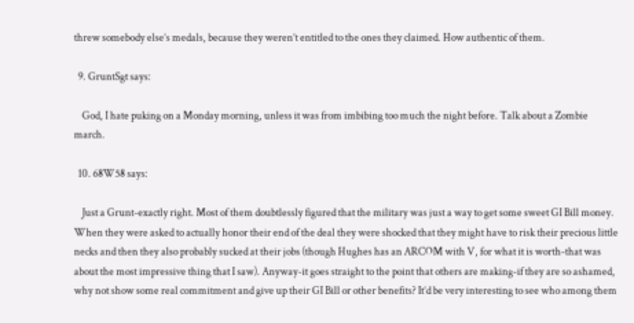threw somebody else’s medals, because they weren’t entitled to the ones they claimed. How authentic of them.

  9. GruntSgt says:

    God, I hate puking on a Monday morning, unless it was from imbibing too much the night before. Talk about a Zombie march.

  10. 68W58 says:

    Just a Grunt-exactly right. Most of them doubtlessly figured that the military was just a way to get some sweet GI Bill money. When they were asked to actually honor their end of the deal they were shocked that they might have to risk their precious little necks and then they also probably sucked at their jobs (though Hughes has an ARCOM with V, for what it is worth-that was about the most impressive thing that I saw). Anyway-it goes straight to the point that others are making-if they are so ashamed, why not show some real commitment and give up their GI Bill or other benefits? It’d be very interesting to see who among them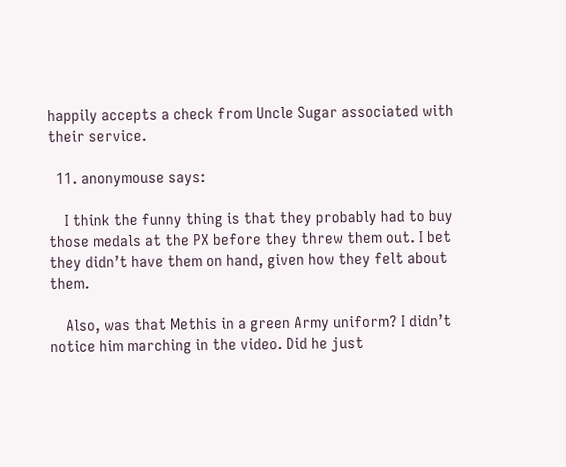happily accepts a check from Uncle Sugar associated with their service.

  11. anonymouse says:

    I think the funny thing is that they probably had to buy those medals at the PX before they threw them out. I bet they didn’t have them on hand, given how they felt about them.

    Also, was that Methis in a green Army uniform? I didn’t notice him marching in the video. Did he just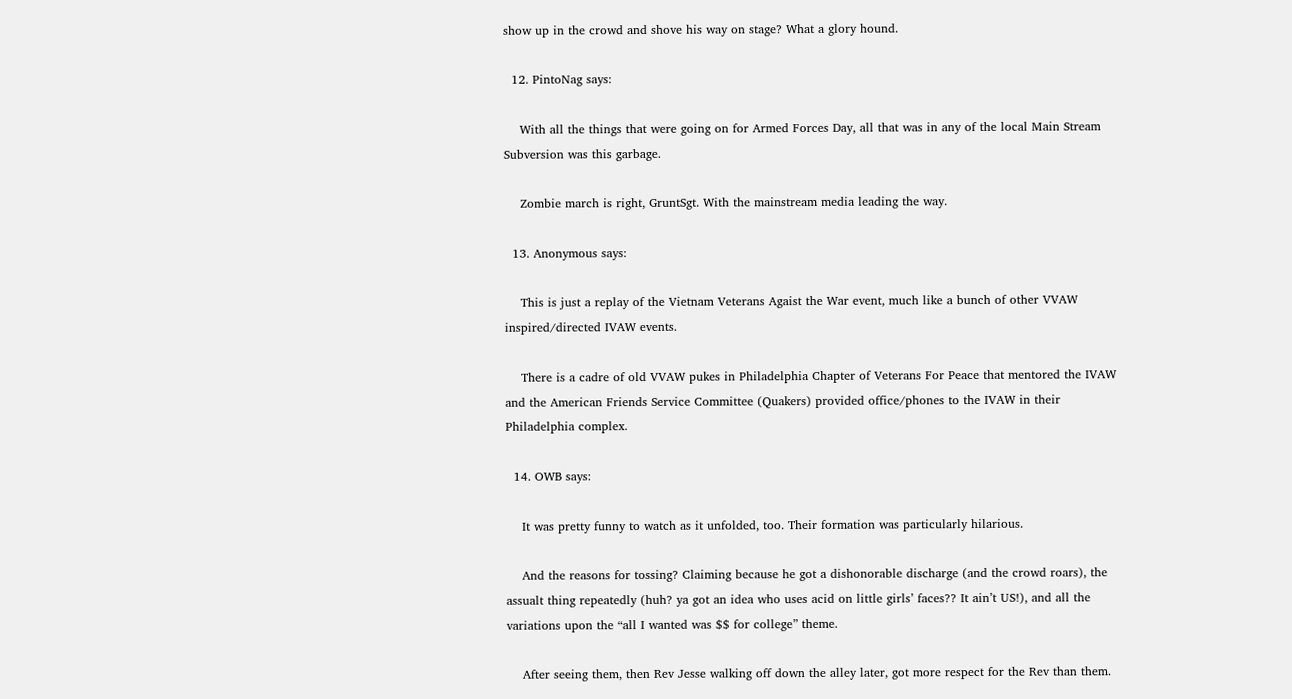show up in the crowd and shove his way on stage? What a glory hound.

  12. PintoNag says:

    With all the things that were going on for Armed Forces Day, all that was in any of the local Main Stream Subversion was this garbage.

    Zombie march is right, GruntSgt. With the mainstream media leading the way.

  13. Anonymous says:

    This is just a replay of the Vietnam Veterans Agaist the War event, much like a bunch of other VVAW inspired/directed IVAW events.

    There is a cadre of old VVAW pukes in Philadelphia Chapter of Veterans For Peace that mentored the IVAW and the American Friends Service Committee (Quakers) provided office/phones to the IVAW in their Philadelphia complex.

  14. OWB says:

    It was pretty funny to watch as it unfolded, too. Their formation was particularly hilarious.

    And the reasons for tossing? Claiming because he got a dishonorable discharge (and the crowd roars), the assualt thing repeatedly (huh? ya got an idea who uses acid on little girls’ faces?? It ain’t US!), and all the variations upon the “all I wanted was $$ for college” theme.

    After seeing them, then Rev Jesse walking off down the alley later, got more respect for the Rev than them.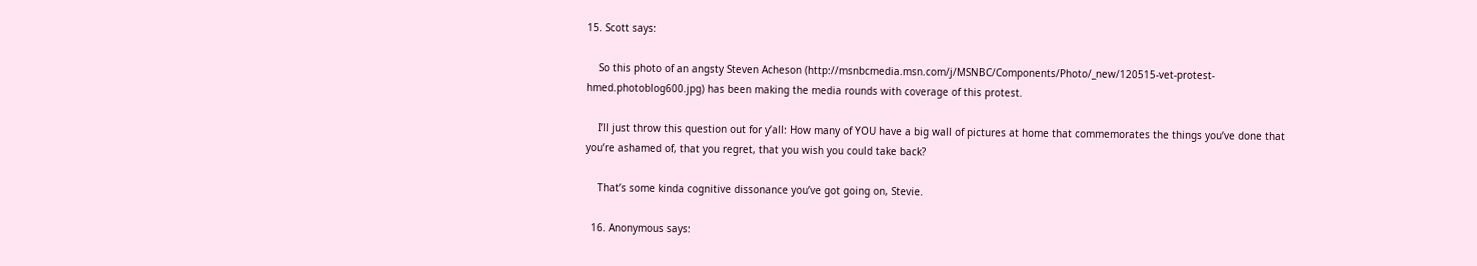15. Scott says:

    So this photo of an angsty Steven Acheson (http://msnbcmedia.msn.com/j/MSNBC/Components/Photo/_new/120515-vet-protest-hmed.photoblog600.jpg) has been making the media rounds with coverage of this protest.

    I’ll just throw this question out for y’all: How many of YOU have a big wall of pictures at home that commemorates the things you’ve done that you’re ashamed of, that you regret, that you wish you could take back?

    That’s some kinda cognitive dissonance you’ve got going on, Stevie.

  16. Anonymous says: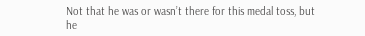Not that he was or wasn’t there for this medal toss, but he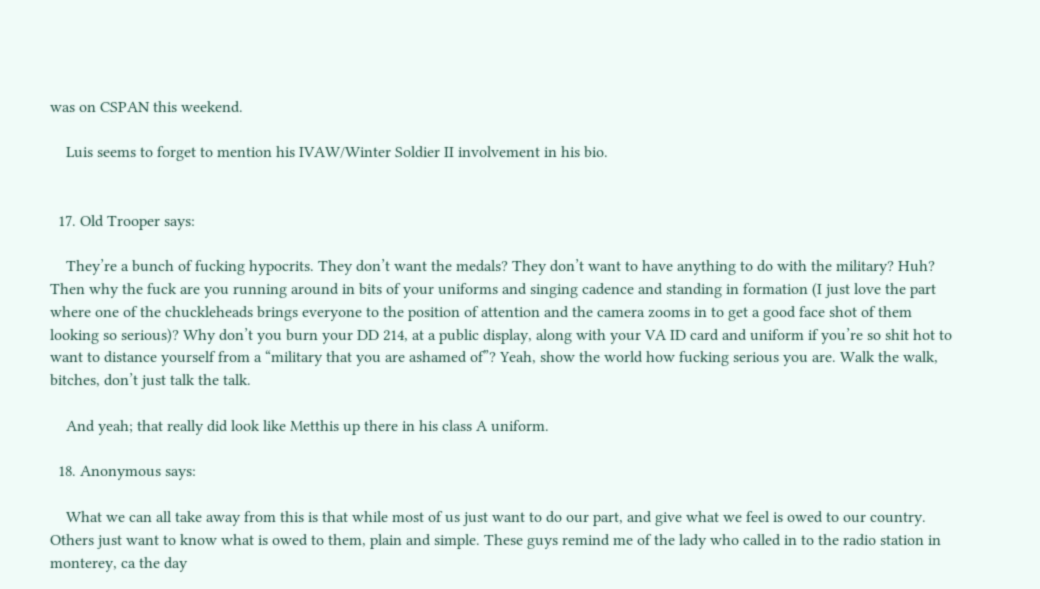was on CSPAN this weekend.

    Luis seems to forget to mention his IVAW/Winter Soldier II involvement in his bio.


  17. Old Trooper says:

    They’re a bunch of fucking hypocrits. They don’t want the medals? They don’t want to have anything to do with the military? Huh? Then why the fuck are you running around in bits of your uniforms and singing cadence and standing in formation (I just love the part where one of the chuckleheads brings everyone to the position of attention and the camera zooms in to get a good face shot of them looking so serious)? Why don’t you burn your DD 214, at a public display, along with your VA ID card and uniform if you’re so shit hot to want to distance yourself from a “military that you are ashamed of”? Yeah, show the world how fucking serious you are. Walk the walk, bitches, don’t just talk the talk.

    And yeah; that really did look like Metthis up there in his class A uniform.

  18. Anonymous says:

    What we can all take away from this is that while most of us just want to do our part, and give what we feel is owed to our country. Others just want to know what is owed to them, plain and simple. These guys remind me of the lady who called in to the radio station in monterey, ca the day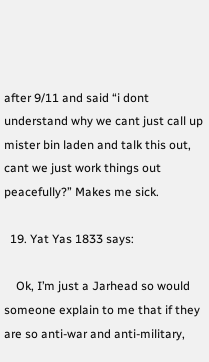after 9/11 and said “i dont understand why we cant just call up mister bin laden and talk this out, cant we just work things out peacefully?” Makes me sick.

  19. Yat Yas 1833 says:

    Ok, I’m just a Jarhead so would someone explain to me that if they are so anti-war and anti-military,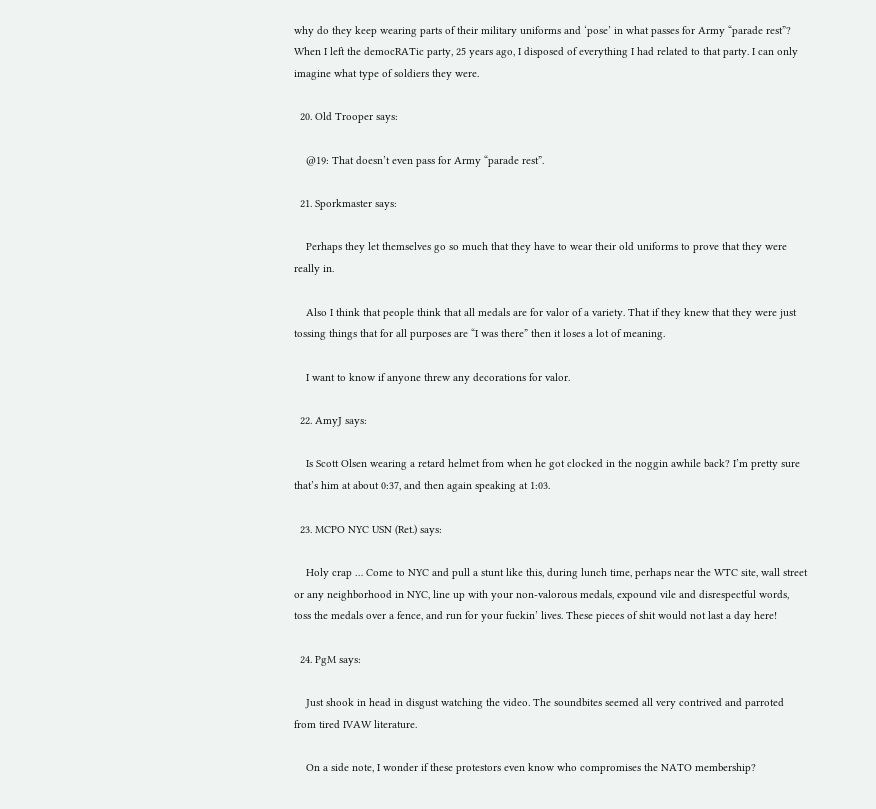why do they keep wearing parts of their military uniforms and ‘pose’ in what passes for Army “parade rest”? When I left the democRATic party, 25 years ago, I disposed of everything I had related to that party. I can only imagine what type of soldiers they were.

  20. Old Trooper says:

    @19: That doesn’t even pass for Army “parade rest”.

  21. Sporkmaster says:

    Perhaps they let themselves go so much that they have to wear their old uniforms to prove that they were really in.

    Also I think that people think that all medals are for valor of a variety. That if they knew that they were just tossing things that for all purposes are “I was there” then it loses a lot of meaning.

    I want to know if anyone threw any decorations for valor.

  22. AmyJ says:

    Is Scott Olsen wearing a retard helmet from when he got clocked in the noggin awhile back? I’m pretty sure that’s him at about 0:37, and then again speaking at 1:03.

  23. MCPO NYC USN (Ret.) says:

    Holy crap … Come to NYC and pull a stunt like this, during lunch time, perhaps near the WTC site, wall street or any neighborhood in NYC, line up with your non-valorous medals, expound vile and disrespectful words, toss the medals over a fence, and run for your fuckin’ lives. These pieces of shit would not last a day here!

  24. PgM says:

    Just shook in head in disgust watching the video. The soundbites seemed all very contrived and parroted from tired IVAW literature.

    On a side note, I wonder if these protestors even know who compromises the NATO membership?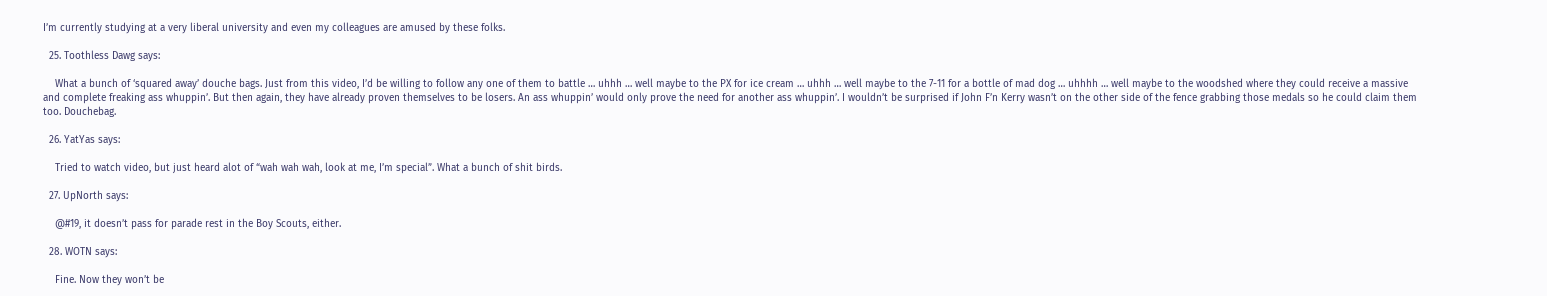I’m currently studying at a very liberal university and even my colleagues are amused by these folks.

  25. Toothless Dawg says:

    What a bunch of ‘squared away’ douche bags. Just from this video, I’d be willing to follow any one of them to battle … uhhh … well maybe to the PX for ice cream … uhhh … well maybe to the 7-11 for a bottle of mad dog … uhhhh … well maybe to the woodshed where they could receive a massive and complete freaking ass whuppin’. But then again, they have already proven themselves to be losers. An ass whuppin’ would only prove the need for another ass whuppin’. I wouldn’t be surprised if John F’n Kerry wasn’t on the other side of the fence grabbing those medals so he could claim them too. Douchebag.

  26. YatYas says:

    Tried to watch video, but just heard alot of “wah wah wah, look at me, I’m special”. What a bunch of shit birds.

  27. UpNorth says:

    @#19, it doesn’t pass for parade rest in the Boy Scouts, either.

  28. WOTN says:

    Fine. Now they won’t be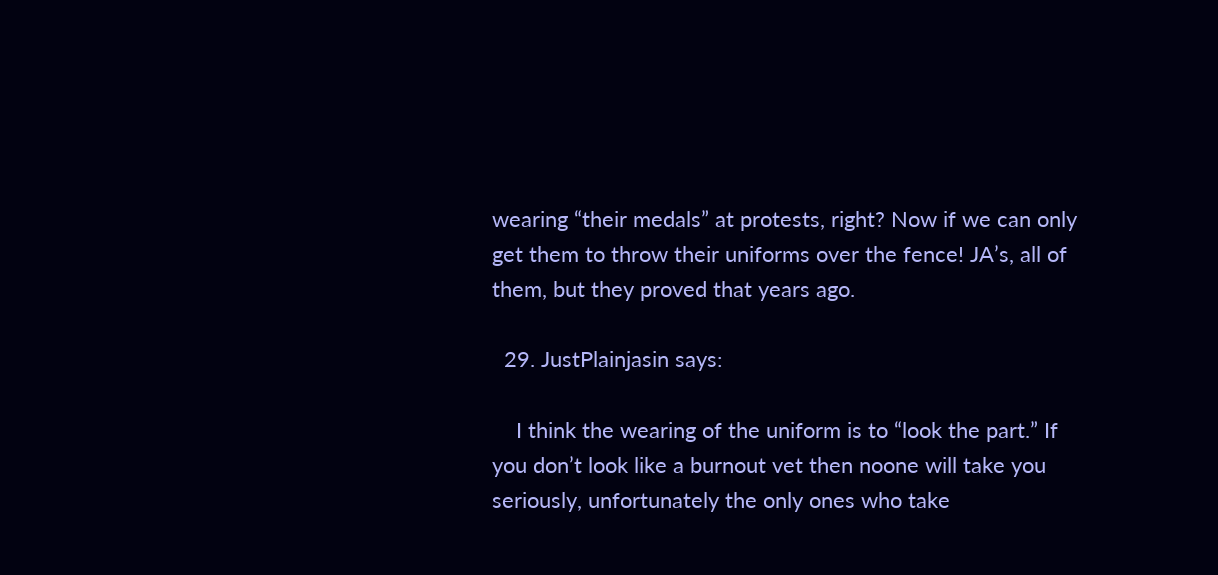wearing “their medals” at protests, right? Now if we can only get them to throw their uniforms over the fence! JA’s, all of them, but they proved that years ago.

  29. JustPlainjasin says:

    I think the wearing of the uniform is to “look the part.” If you don’t look like a burnout vet then noone will take you seriously, unfortunately the only ones who take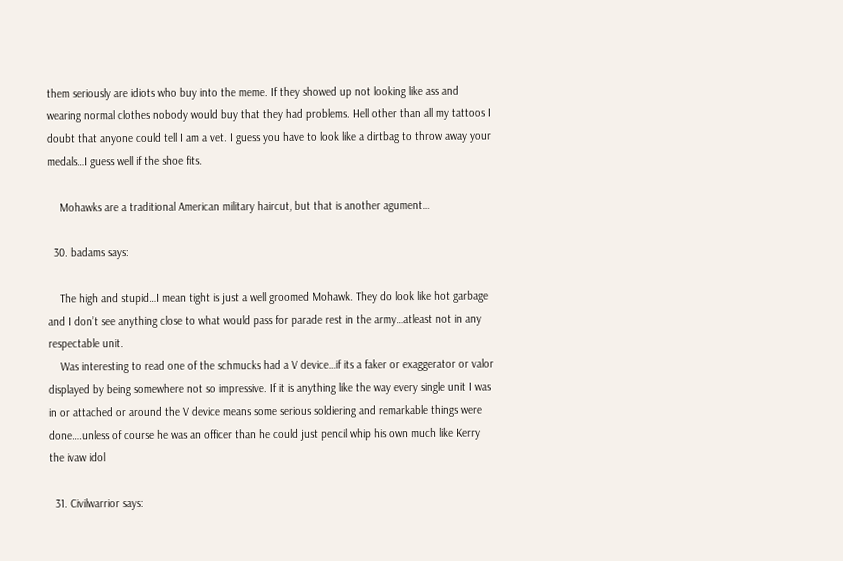them seriously are idiots who buy into the meme. If they showed up not looking like ass and wearing normal clothes nobody would buy that they had problems. Hell other than all my tattoos I doubt that anyone could tell I am a vet. I guess you have to look like a dirtbag to throw away your medals…I guess well if the shoe fits.

    Mohawks are a traditional American military haircut, but that is another agument…

  30. badams says:

    The high and stupid…I mean tight is just a well groomed Mohawk. They do look like hot garbage and I don’t see anything close to what would pass for parade rest in the army…atleast not in any respectable unit.
    Was interesting to read one of the schmucks had a V device…if its a faker or exaggerator or valor displayed by being somewhere not so impressive. If it is anything like the way every single unit I was in or attached or around the V device means some serious soldiering and remarkable things were done….unless of course he was an officer than he could just pencil whip his own much like Kerry the ivaw idol

  31. Civilwarrior says: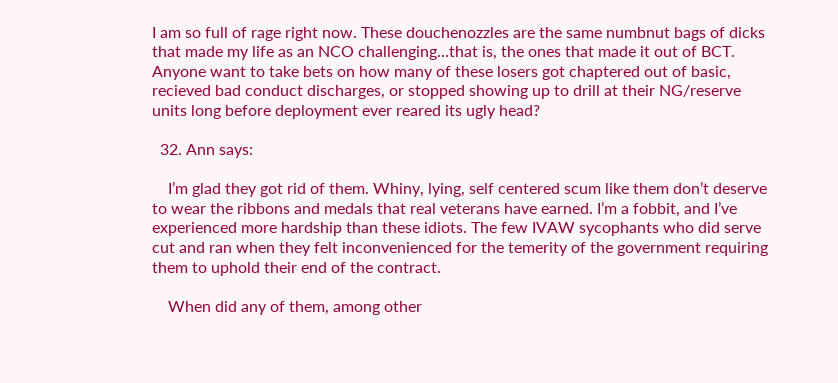I am so full of rage right now. These douchenozzles are the same numbnut bags of dicks that made my life as an NCO challenging…that is, the ones that made it out of BCT. Anyone want to take bets on how many of these losers got chaptered out of basic, recieved bad conduct discharges, or stopped showing up to drill at their NG/reserve units long before deployment ever reared its ugly head?

  32. Ann says:

    I’m glad they got rid of them. Whiny, lying, self centered scum like them don’t deserve to wear the ribbons and medals that real veterans have earned. I’m a fobbit, and I’ve experienced more hardship than these idiots. The few IVAW sycophants who did serve cut and ran when they felt inconvenienced for the temerity of the government requiring them to uphold their end of the contract.

    When did any of them, among other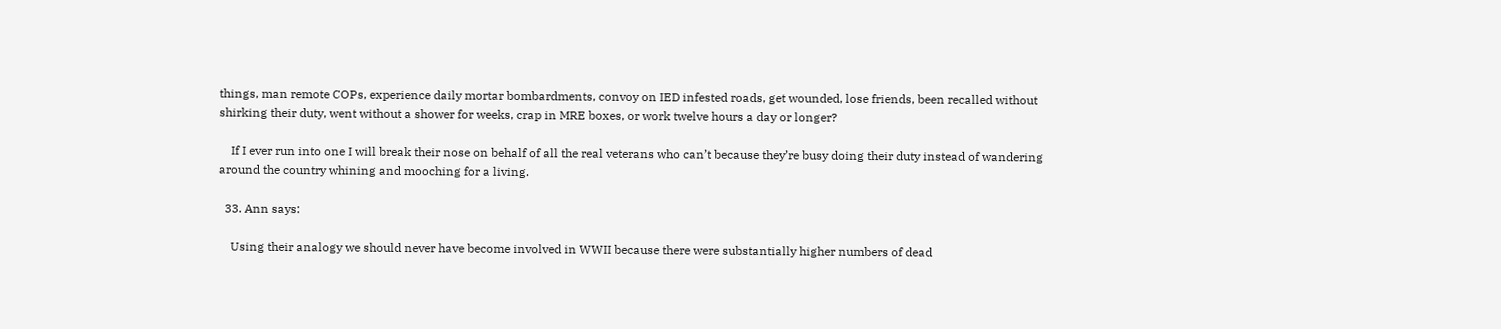things, man remote COPs, experience daily mortar bombardments, convoy on IED infested roads, get wounded, lose friends, been recalled without shirking their duty, went without a shower for weeks, crap in MRE boxes, or work twelve hours a day or longer?

    If I ever run into one I will break their nose on behalf of all the real veterans who can’t because they’re busy doing their duty instead of wandering around the country whining and mooching for a living.

  33. Ann says:

    Using their analogy we should never have become involved in WWII because there were substantially higher numbers of dead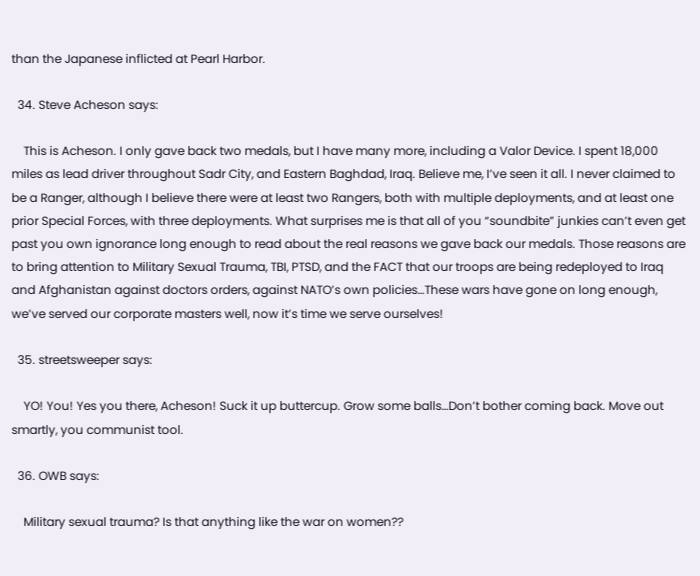than the Japanese inflicted at Pearl Harbor.

  34. Steve Acheson says:

    This is Acheson. I only gave back two medals, but I have many more, including a Valor Device. I spent 18,000 miles as lead driver throughout Sadr City, and Eastern Baghdad, Iraq. Believe me, I’ve seen it all. I never claimed to be a Ranger, although I believe there were at least two Rangers, both with multiple deployments, and at least one prior Special Forces, with three deployments. What surprises me is that all of you “soundbite” junkies can’t even get past you own ignorance long enough to read about the real reasons we gave back our medals. Those reasons are to bring attention to Military Sexual Trauma, TBI, PTSD, and the FACT that our troops are being redeployed to Iraq and Afghanistan against doctors orders, against NATO’s own policies…These wars have gone on long enough, we’ve served our corporate masters well, now it’s time we serve ourselves!

  35. streetsweeper says:

    YO! You! Yes you there, Acheson! Suck it up buttercup. Grow some balls…Don’t bother coming back. Move out smartly, you communist tool.

  36. OWB says:

    Military sexual trauma? Is that anything like the war on women??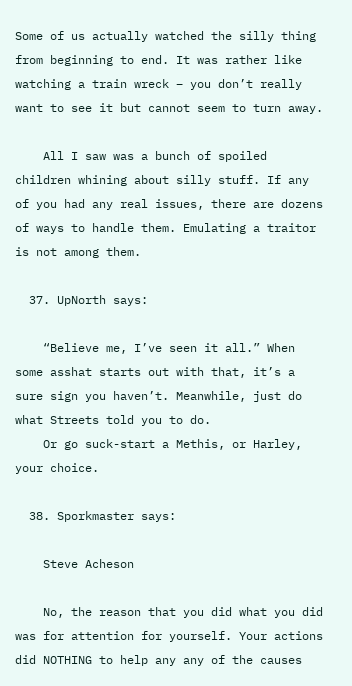Some of us actually watched the silly thing from beginning to end. It was rather like watching a train wreck – you don’t really want to see it but cannot seem to turn away.

    All I saw was a bunch of spoiled children whining about silly stuff. If any of you had any real issues, there are dozens of ways to handle them. Emulating a traitor is not among them.

  37. UpNorth says:

    “Believe me, I’ve seen it all.” When some asshat starts out with that, it’s a sure sign you haven’t. Meanwhile, just do what Streets told you to do.
    Or go suck-start a Methis, or Harley, your choice.

  38. Sporkmaster says:

    Steve Acheson

    No, the reason that you did what you did was for attention for yourself. Your actions did NOTHING to help any any of the causes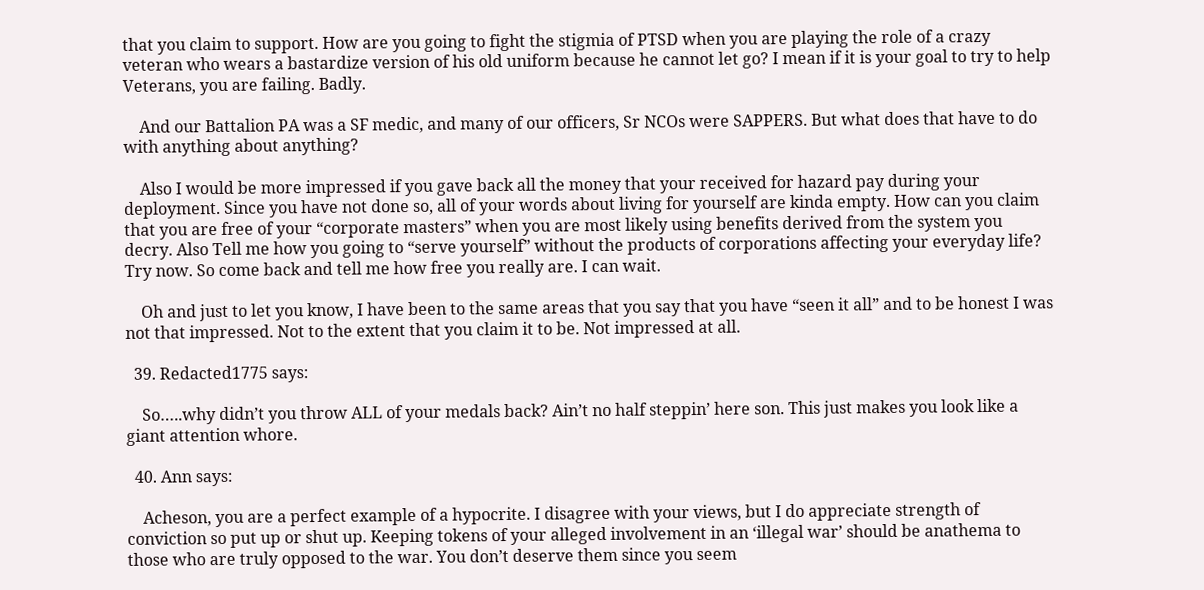that you claim to support. How are you going to fight the stigmia of PTSD when you are playing the role of a crazy veteran who wears a bastardize version of his old uniform because he cannot let go? I mean if it is your goal to try to help Veterans, you are failing. Badly.

    And our Battalion PA was a SF medic, and many of our officers, Sr NCOs were SAPPERS. But what does that have to do with anything about anything?

    Also I would be more impressed if you gave back all the money that your received for hazard pay during your deployment. Since you have not done so, all of your words about living for yourself are kinda empty. How can you claim that you are free of your “corporate masters” when you are most likely using benefits derived from the system you decry. Also Tell me how you going to “serve yourself” without the products of corporations affecting your everyday life? Try now. So come back and tell me how free you really are. I can wait.

    Oh and just to let you know, I have been to the same areas that you say that you have “seen it all” and to be honest I was not that impressed. Not to the extent that you claim it to be. Not impressed at all.

  39. Redacted1775 says:

    So…..why didn’t you throw ALL of your medals back? Ain’t no half steppin’ here son. This just makes you look like a giant attention whore.

  40. Ann says:

    Acheson, you are a perfect example of a hypocrite. I disagree with your views, but I do appreciate strength of conviction so put up or shut up. Keeping tokens of your alleged involvement in an ‘illegal war’ should be anathema to those who are truly opposed to the war. You don’t deserve them since you seem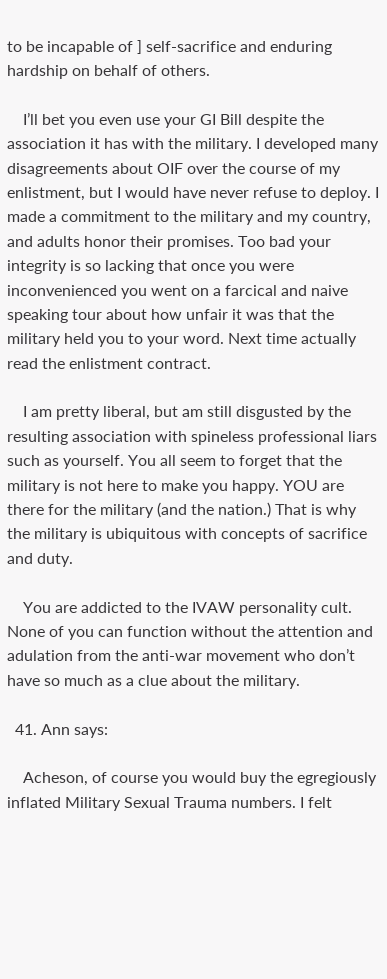to be incapable of ] self-sacrifice and enduring hardship on behalf of others.

    I’ll bet you even use your GI Bill despite the association it has with the military. I developed many disagreements about OIF over the course of my enlistment, but I would have never refuse to deploy. I made a commitment to the military and my country, and adults honor their promises. Too bad your integrity is so lacking that once you were inconvenienced you went on a farcical and naive speaking tour about how unfair it was that the military held you to your word. Next time actually read the enlistment contract.

    I am pretty liberal, but am still disgusted by the resulting association with spineless professional liars such as yourself. You all seem to forget that the military is not here to make you happy. YOU are there for the military (and the nation.) That is why the military is ubiquitous with concepts of sacrifice and duty.

    You are addicted to the IVAW personality cult. None of you can function without the attention and adulation from the anti-war movement who don’t have so much as a clue about the military.

  41. Ann says:

    Acheson, of course you would buy the egregiously inflated Military Sexual Trauma numbers. I felt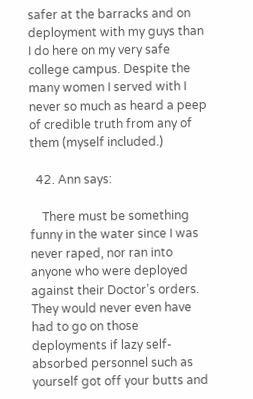safer at the barracks and on deployment with my guys than I do here on my very safe college campus. Despite the many women I served with I never so much as heard a peep of credible truth from any of them (myself included.)

  42. Ann says:

    There must be something funny in the water since I was never raped, nor ran into anyone who were deployed against their Doctor’s orders. They would never even have had to go on those deployments if lazy self-absorbed personnel such as yourself got off your butts and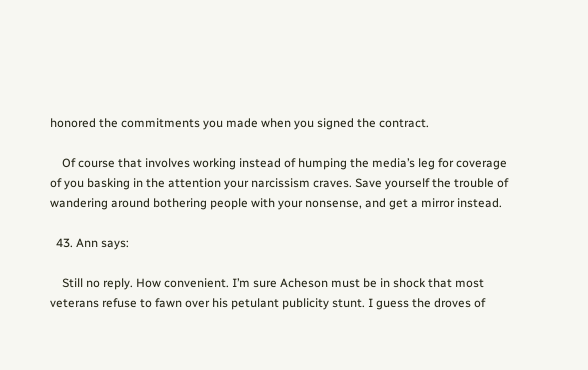honored the commitments you made when you signed the contract.

    Of course that involves working instead of humping the media’s leg for coverage of you basking in the attention your narcissism craves. Save yourself the trouble of wandering around bothering people with your nonsense, and get a mirror instead.

  43. Ann says:

    Still no reply. How convenient. I’m sure Acheson must be in shock that most veterans refuse to fawn over his petulant publicity stunt. I guess the droves of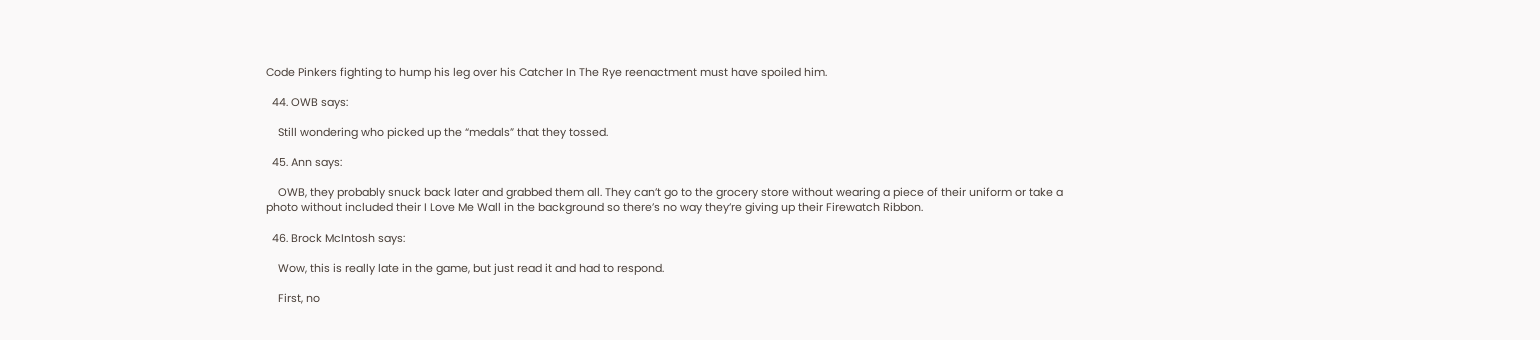Code Pinkers fighting to hump his leg over his Catcher In The Rye reenactment must have spoiled him.

  44. OWB says:

    Still wondering who picked up the “medals” that they tossed.

  45. Ann says:

    OWB, they probably snuck back later and grabbed them all. They can’t go to the grocery store without wearing a piece of their uniform or take a photo without included their I Love Me Wall in the background so there’s no way they’re giving up their Firewatch Ribbon.

  46. Brock McIntosh says:

    Wow, this is really late in the game, but just read it and had to respond.

    First, no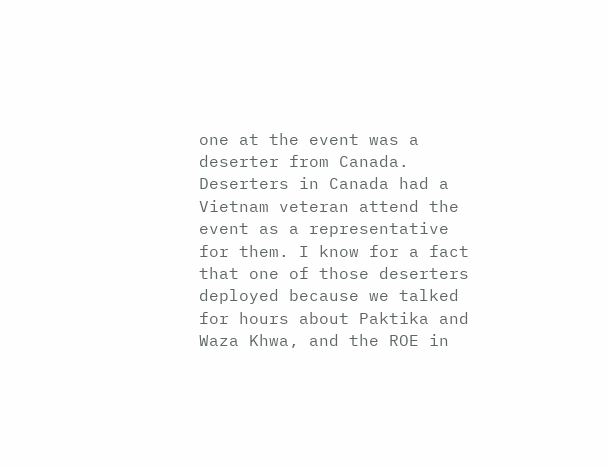one at the event was a deserter from Canada. Deserters in Canada had a Vietnam veteran attend the event as a representative for them. I know for a fact that one of those deserters deployed because we talked for hours about Paktika and Waza Khwa, and the ROE in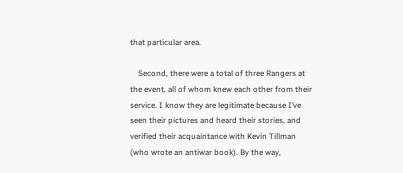that particular area.

    Second, there were a total of three Rangers at the event, all of whom knew each other from their service. I know they are legitimate because I’ve seen their pictures and heard their stories, and verified their acquaintance with Kevin Tillman (who wrote an antiwar book). By the way,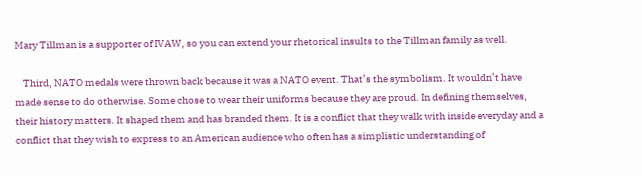Mary Tillman is a supporter of IVAW, so you can extend your rhetorical insults to the Tillman family as well.

    Third, NATO medals were thrown back because it was a NATO event. That’s the symbolism. It wouldn’t have made sense to do otherwise. Some chose to wear their uniforms because they are proud. In defining themselves, their history matters. It shaped them and has branded them. It is a conflict that they walk with inside everyday and a conflict that they wish to express to an American audience who often has a simplistic understanding of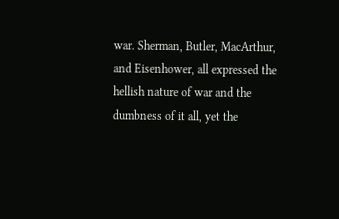war. Sherman, Butler, MacArthur, and Eisenhower, all expressed the hellish nature of war and the dumbness of it all, yet the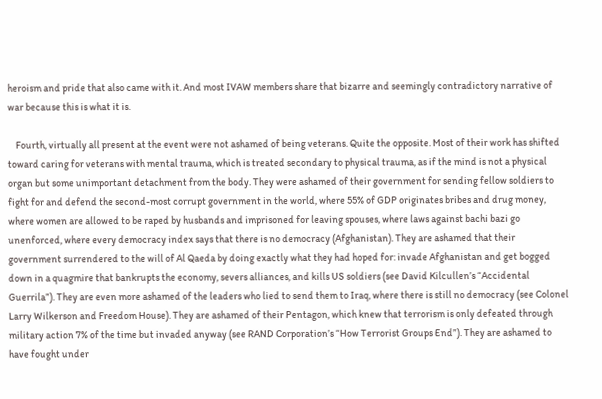heroism and pride that also came with it. And most IVAW members share that bizarre and seemingly contradictory narrative of war because this is what it is.

    Fourth, virtually all present at the event were not ashamed of being veterans. Quite the opposite. Most of their work has shifted toward caring for veterans with mental trauma, which is treated secondary to physical trauma, as if the mind is not a physical organ but some unimportant detachment from the body. They were ashamed of their government for sending fellow soldiers to fight for and defend the second-most corrupt government in the world, where 55% of GDP originates bribes and drug money, where women are allowed to be raped by husbands and imprisoned for leaving spouses, where laws against bachi bazi go unenforced, where every democracy index says that there is no democracy (Afghanistan). They are ashamed that their government surrendered to the will of Al Qaeda by doing exactly what they had hoped for: invade Afghanistan and get bogged down in a quagmire that bankrupts the economy, severs alliances, and kills US soldiers (see David Kilcullen’s “Accidental Guerrila”). They are even more ashamed of the leaders who lied to send them to Iraq, where there is still no democracy (see Colonel Larry Wilkerson and Freedom House). They are ashamed of their Pentagon, which knew that terrorism is only defeated through military action 7% of the time but invaded anyway (see RAND Corporation’s “How Terrorist Groups End”). They are ashamed to have fought under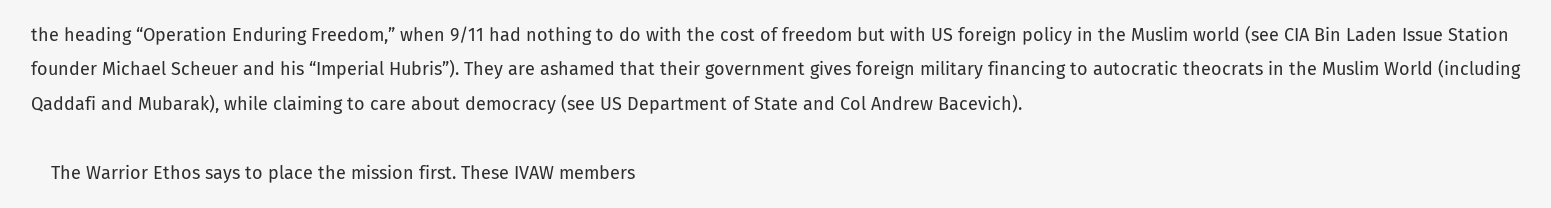the heading “Operation Enduring Freedom,” when 9/11 had nothing to do with the cost of freedom but with US foreign policy in the Muslim world (see CIA Bin Laden Issue Station founder Michael Scheuer and his “Imperial Hubris”). They are ashamed that their government gives foreign military financing to autocratic theocrats in the Muslim World (including Qaddafi and Mubarak), while claiming to care about democracy (see US Department of State and Col Andrew Bacevich).

    The Warrior Ethos says to place the mission first. These IVAW members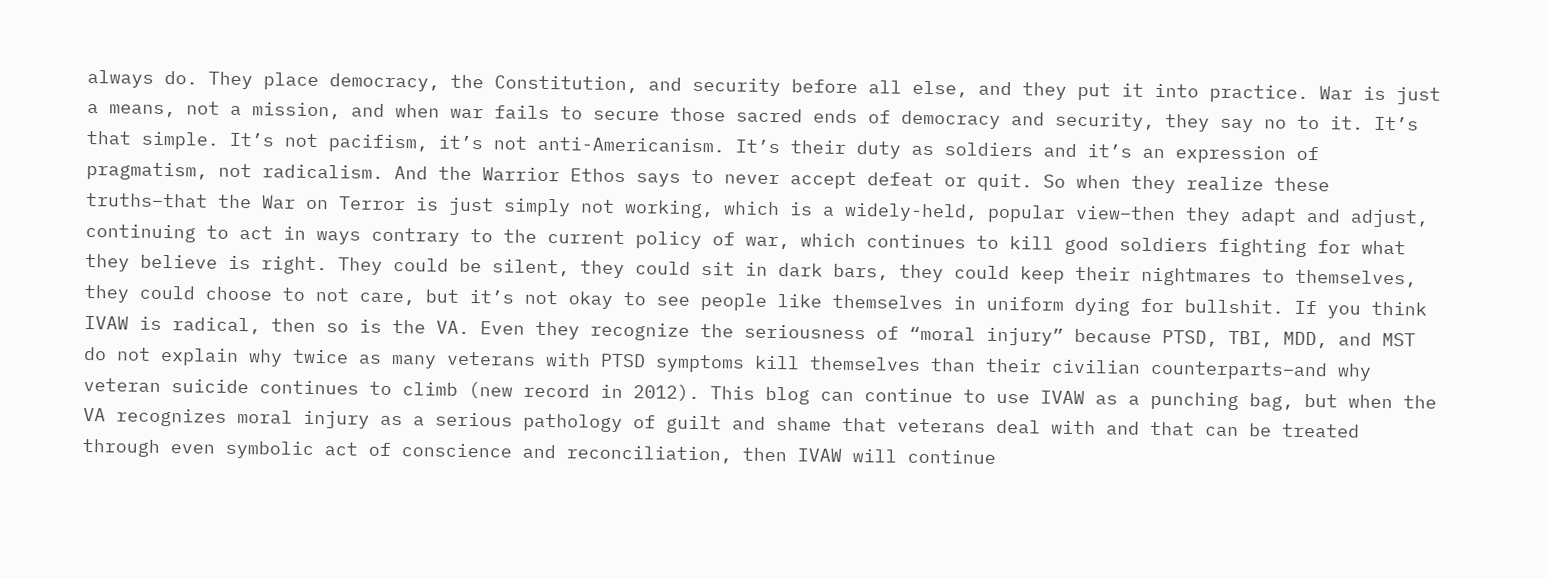always do. They place democracy, the Constitution, and security before all else, and they put it into practice. War is just a means, not a mission, and when war fails to secure those sacred ends of democracy and security, they say no to it. It’s that simple. It’s not pacifism, it’s not anti-Americanism. It’s their duty as soldiers and it’s an expression of pragmatism, not radicalism. And the Warrior Ethos says to never accept defeat or quit. So when they realize these truths–that the War on Terror is just simply not working, which is a widely-held, popular view–then they adapt and adjust, continuing to act in ways contrary to the current policy of war, which continues to kill good soldiers fighting for what they believe is right. They could be silent, they could sit in dark bars, they could keep their nightmares to themselves, they could choose to not care, but it’s not okay to see people like themselves in uniform dying for bullshit. If you think IVAW is radical, then so is the VA. Even they recognize the seriousness of “moral injury” because PTSD, TBI, MDD, and MST do not explain why twice as many veterans with PTSD symptoms kill themselves than their civilian counterparts–and why veteran suicide continues to climb (new record in 2012). This blog can continue to use IVAW as a punching bag, but when the VA recognizes moral injury as a serious pathology of guilt and shame that veterans deal with and that can be treated through even symbolic act of conscience and reconciliation, then IVAW will continue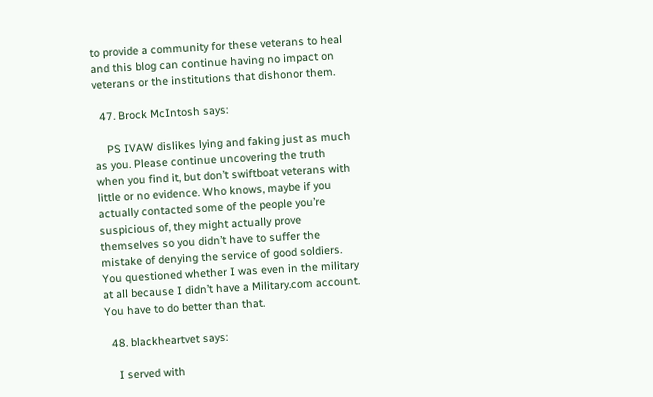to provide a community for these veterans to heal and this blog can continue having no impact on veterans or the institutions that dishonor them.

  47. Brock McIntosh says:

    PS IVAW dislikes lying and faking just as much as you. Please continue uncovering the truth when you find it, but don’t swiftboat veterans with little or no evidence. Who knows, maybe if you actually contacted some of the people you’re suspicious of, they might actually prove themselves so you didn’t have to suffer the mistake of denying the service of good soldiers. You questioned whether I was even in the military at all because I didn’t have a Military.com account. You have to do better than that.

  48. blackheartvet says:

    I served with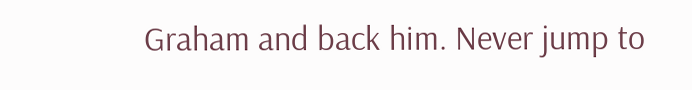Graham and back him. Never jump to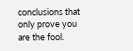conclusions that only prove you are the fool.